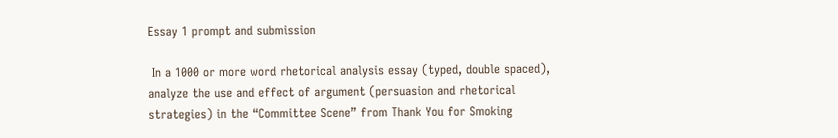Essay 1 prompt and submission

 In a 1000 or more word rhetorical analysis essay (typed, double spaced), analyze the use and effect of argument (persuasion and rhetorical strategies) in the “Committee Scene” from Thank You for Smoking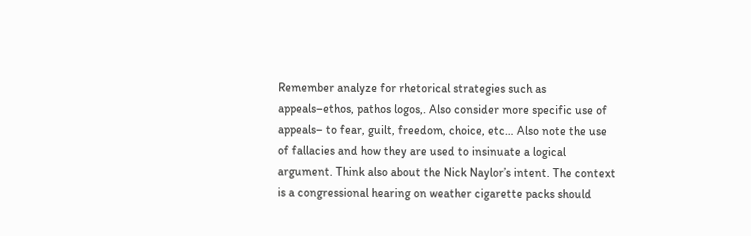Remember analyze for rhetorical strategies such as appeals–ethos, pathos logos,. Also consider more specific use of appeals– to fear, guilt, freedom, choice, etc… Also note the use of fallacies and how they are used to insinuate a logical argument. Think also about the Nick Naylor’s intent. The context is a congressional hearing on weather cigarette packs should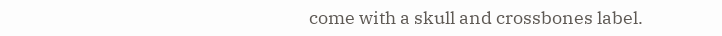come with a skull and crossbones label.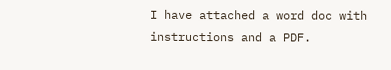I have attached a word doc with instructions and a PDF.